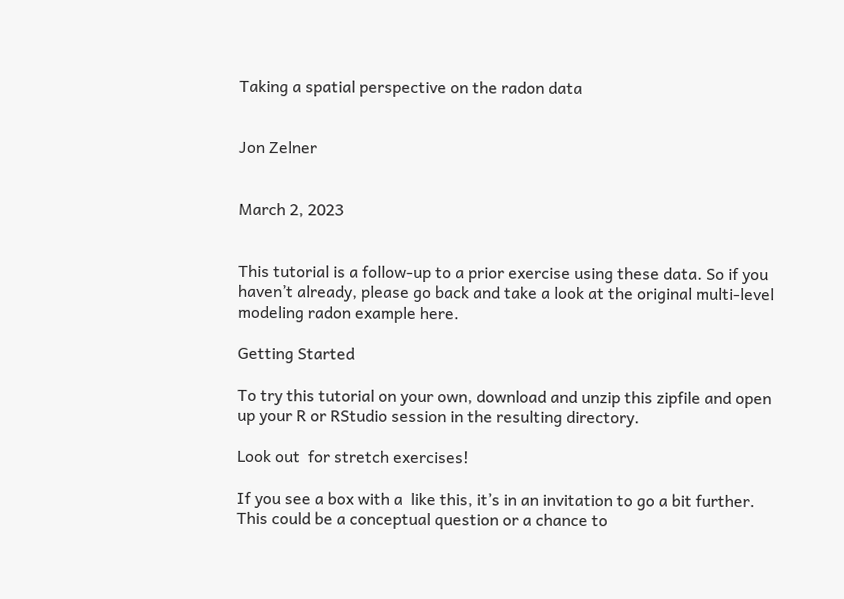Taking a spatial perspective on the radon data


Jon Zelner


March 2, 2023


This tutorial is a follow-up to a prior exercise using these data. So if you haven’t already, please go back and take a look at the original multi-level modeling radon example here.

Getting Started

To try this tutorial on your own, download and unzip this zipfile and open up your R or RStudio session in the resulting directory.

Look out  for stretch exercises!

If you see a box with a  like this, it’s in an invitation to go a bit further. This could be a conceptual question or a chance to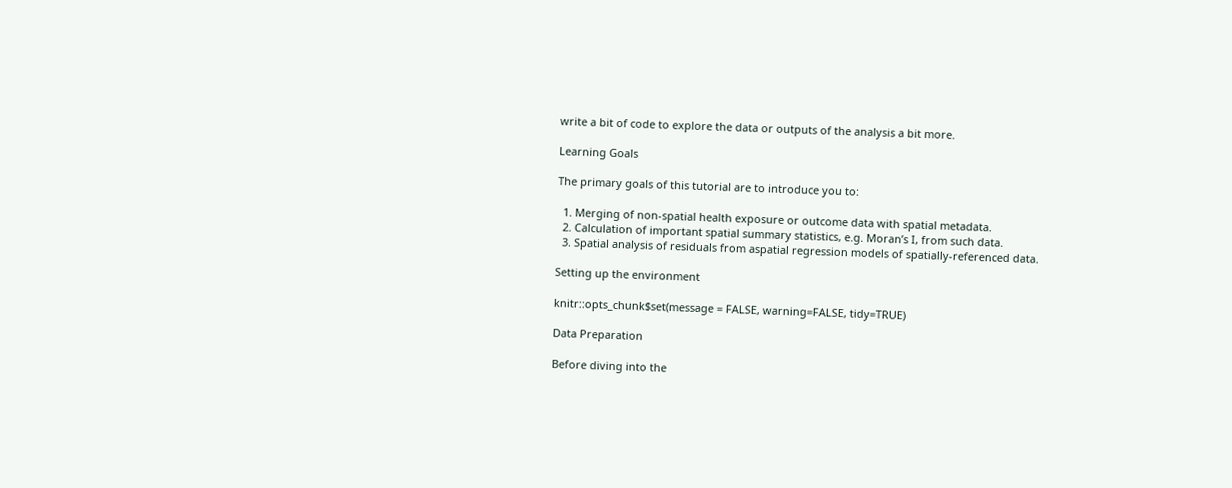write a bit of code to explore the data or outputs of the analysis a bit more.

Learning Goals

The primary goals of this tutorial are to introduce you to:

  1. Merging of non-spatial health exposure or outcome data with spatial metadata.
  2. Calculation of important spatial summary statistics, e.g. Moran’s I, from such data.
  3. Spatial analysis of residuals from aspatial regression models of spatially-referenced data.

Setting up the environment

knitr::opts_chunk$set(message = FALSE, warning=FALSE, tidy=TRUE)

Data Preparation

Before diving into the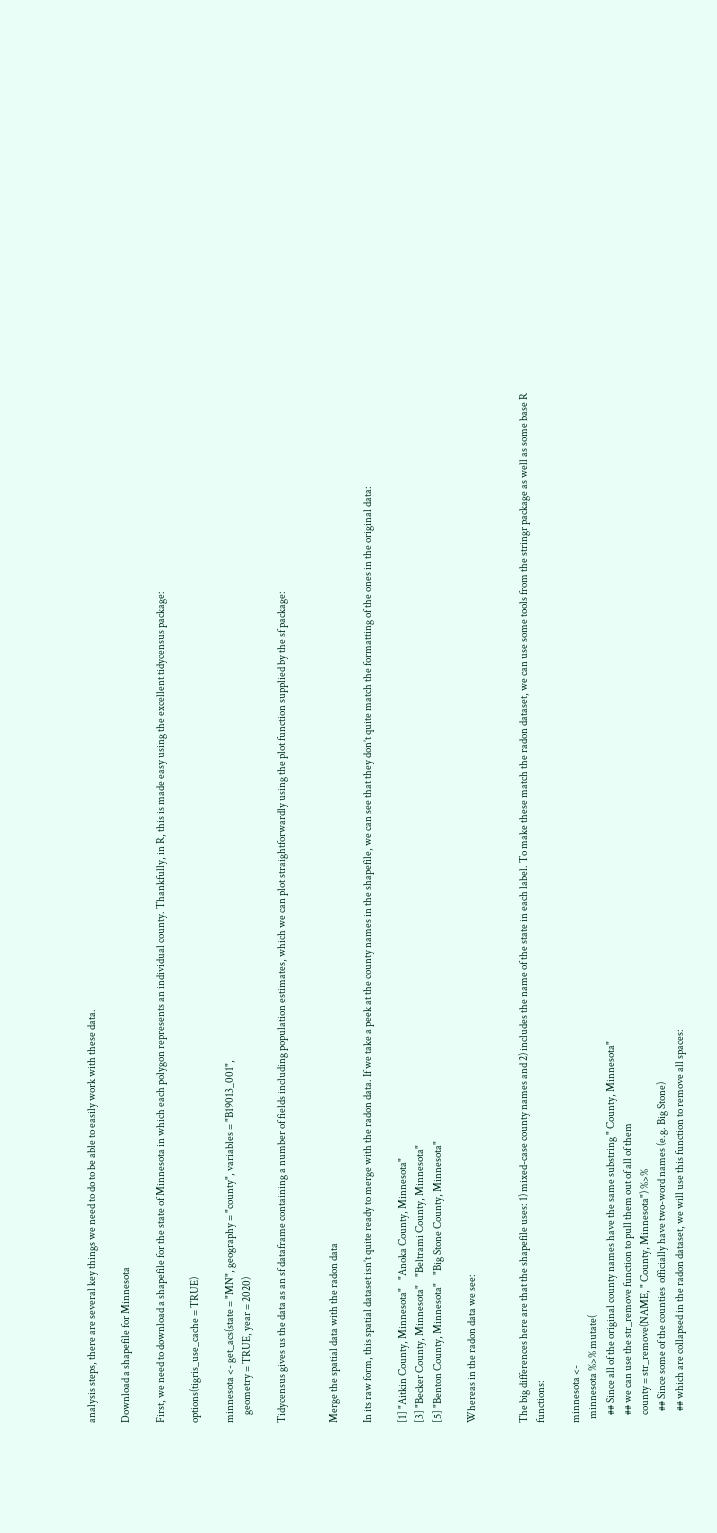analysis steps, there are several key things we need to do to be able to easily work with these data.

Download a shapefile for Minnesota

First, we need to download a shapefile for the state of Minnesota in which each polygon represents an individual county. Thankfully, in R, this is made easy using the excellent tidycensus package:

options(tigris_use_cache = TRUE)

minnesota <- get_acs(state = "MN", geography = "county", variables = "B19013_001",
    geometry = TRUE, year = 2020)

Tidycensus gives us the data as an sf dataframe containing a number of fields including population estimates, which we can plot straightforwardly using the plot function supplied by the sf package:


Merge the spatial data with the radon data

In its raw form, this spatial dataset isn’t quite ready to merge with the radon data. If we take a peek at the county names in the shapefile, we can see that they don’t quite match the formatting of the ones in the original data:

[1] "Aitkin County, Minnesota"    "Anoka County, Minnesota"
[3] "Becker County, Minnesota"    "Beltrami County, Minnesota"
[5] "Benton County, Minnesota"    "Big Stone County, Minnesota"

Whereas in the radon data we see:


The big differences here are that the shapefile uses: 1) mixed-case county names and 2) includes the name of the state in each label. To make these match the radon dataset, we can use some tools from the stringr package as well as some base R functions:

minnesota <-
  minnesota %>% mutate(
    ## Since all of the original county names have the same substring " County, Minnesota"
    ## we can use the str_remove function to pull them out of all of them
    county = str_remove(NAME, " County, Minnesota") %>%
      ## Since some of the counties  officially have two-word names (e.g. Big Stone)
      ## which are collapsed in the radon dataset, we will use this function to remove all spaces: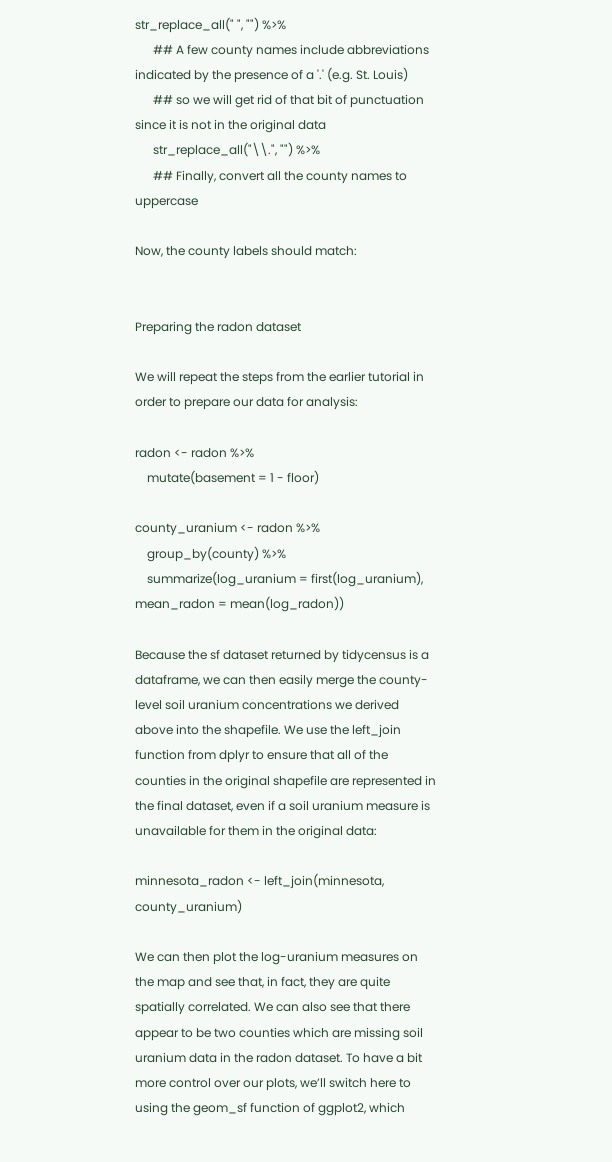str_replace_all(" ", "") %>%
      ## A few county names include abbreviations indicated by the presence of a '.' (e.g. St. Louis)
      ## so we will get rid of that bit of punctuation since it is not in the original data
      str_replace_all("\\.", "") %>%
      ## Finally, convert all the county names to uppercase

Now, the county labels should match:


Preparing the radon dataset

We will repeat the steps from the earlier tutorial in order to prepare our data for analysis:

radon <- radon %>%
    mutate(basement = 1 - floor)

county_uranium <- radon %>%
    group_by(county) %>%
    summarize(log_uranium = first(log_uranium), mean_radon = mean(log_radon))

Because the sf dataset returned by tidycensus is a dataframe, we can then easily merge the county-level soil uranium concentrations we derived above into the shapefile. We use the left_join function from dplyr to ensure that all of the counties in the original shapefile are represented in the final dataset, even if a soil uranium measure is unavailable for them in the original data:

minnesota_radon <- left_join(minnesota, county_uranium)

We can then plot the log-uranium measures on the map and see that, in fact, they are quite spatially correlated. We can also see that there appear to be two counties which are missing soil uranium data in the radon dataset. To have a bit more control over our plots, we’ll switch here to using the geom_sf function of ggplot2, which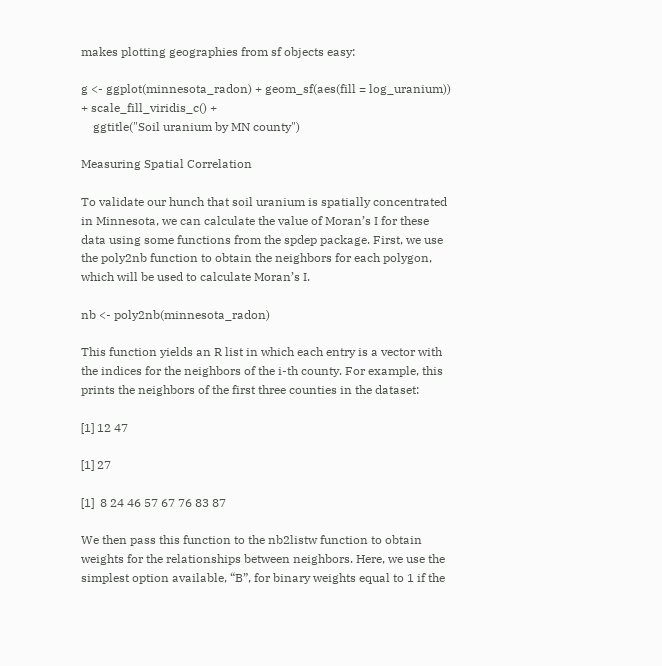makes plotting geographies from sf objects easy:

g <- ggplot(minnesota_radon) + geom_sf(aes(fill = log_uranium)) + scale_fill_viridis_c() +
    ggtitle("Soil uranium by MN county")

Measuring Spatial Correlation

To validate our hunch that soil uranium is spatially concentrated in Minnesota, we can calculate the value of Moran’s I for these data using some functions from the spdep package. First, we use the poly2nb function to obtain the neighbors for each polygon, which will be used to calculate Moran’s I.

nb <- poly2nb(minnesota_radon)

This function yields an R list in which each entry is a vector with the indices for the neighbors of the i-th county. For example, this prints the neighbors of the first three counties in the dataset:

[1] 12 47

[1] 27

[1]  8 24 46 57 67 76 83 87

We then pass this function to the nb2listw function to obtain weights for the relationships between neighbors. Here, we use the simplest option available, “B”, for binary weights equal to 1 if the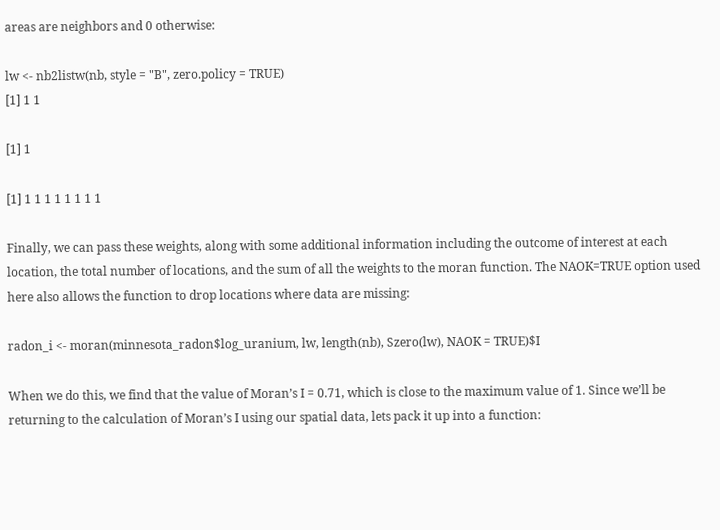areas are neighbors and 0 otherwise:

lw <- nb2listw(nb, style = "B", zero.policy = TRUE)
[1] 1 1

[1] 1

[1] 1 1 1 1 1 1 1 1

Finally, we can pass these weights, along with some additional information including the outcome of interest at each location, the total number of locations, and the sum of all the weights to the moran function. The NAOK=TRUE option used here also allows the function to drop locations where data are missing:

radon_i <- moran(minnesota_radon$log_uranium, lw, length(nb), Szero(lw), NAOK = TRUE)$I

When we do this, we find that the value of Moran’s I = 0.71, which is close to the maximum value of 1. Since we’ll be returning to the calculation of Moran’s I using our spatial data, lets pack it up into a function: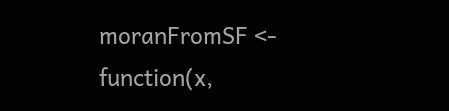moranFromSF <- function(x,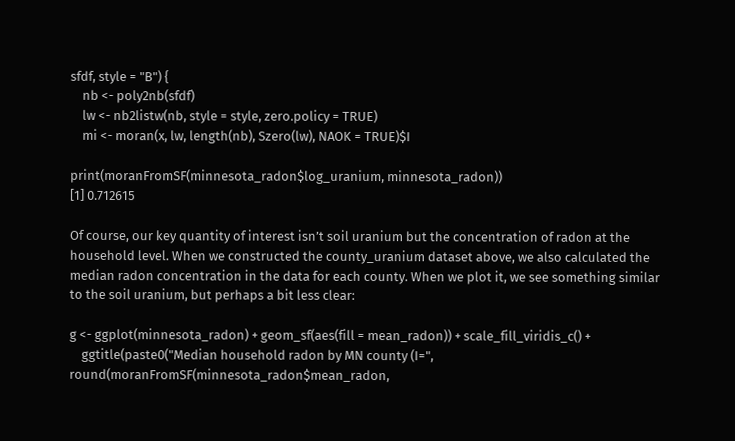sfdf, style = "B") {
    nb <- poly2nb(sfdf)
    lw <- nb2listw(nb, style = style, zero.policy = TRUE)
    mi <- moran(x, lw, length(nb), Szero(lw), NAOK = TRUE)$I

print(moranFromSF(minnesota_radon$log_uranium, minnesota_radon))
[1] 0.712615

Of course, our key quantity of interest isn’t soil uranium but the concentration of radon at the household level. When we constructed the county_uranium dataset above, we also calculated the median radon concentration in the data for each county. When we plot it, we see something similar to the soil uranium, but perhaps a bit less clear:

g <- ggplot(minnesota_radon) + geom_sf(aes(fill = mean_radon)) + scale_fill_viridis_c() +
    ggtitle(paste0("Median household radon by MN county (I=", round(moranFromSF(minnesota_radon$mean_radon,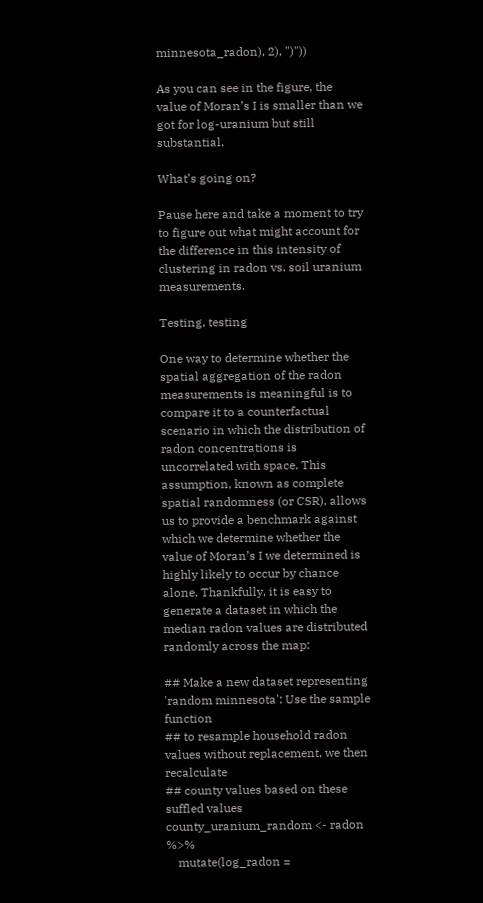minnesota_radon), 2), ")"))

As you can see in the figure, the value of Moran’s I is smaller than we got for log-uranium but still substantial.

What’s going on?

Pause here and take a moment to try to figure out what might account for the difference in this intensity of clustering in radon vs. soil uranium measurements.

Testing, testing

One way to determine whether the spatial aggregation of the radon measurements is meaningful is to compare it to a counterfactual scenario in which the distribution of radon concentrations is uncorrelated with space. This assumption, known as complete spatial randomness (or CSR), allows us to provide a benchmark against which we determine whether the value of Moran’s I we determined is highly likely to occur by chance alone. Thankfully, it is easy to generate a dataset in which the median radon values are distributed randomly across the map:

## Make a new dataset representing 'random minnesota': Use the sample function
## to resample household radon values without replacement, we then recalculate
## county values based on these suffled values
county_uranium_random <- radon %>%
    mutate(log_radon =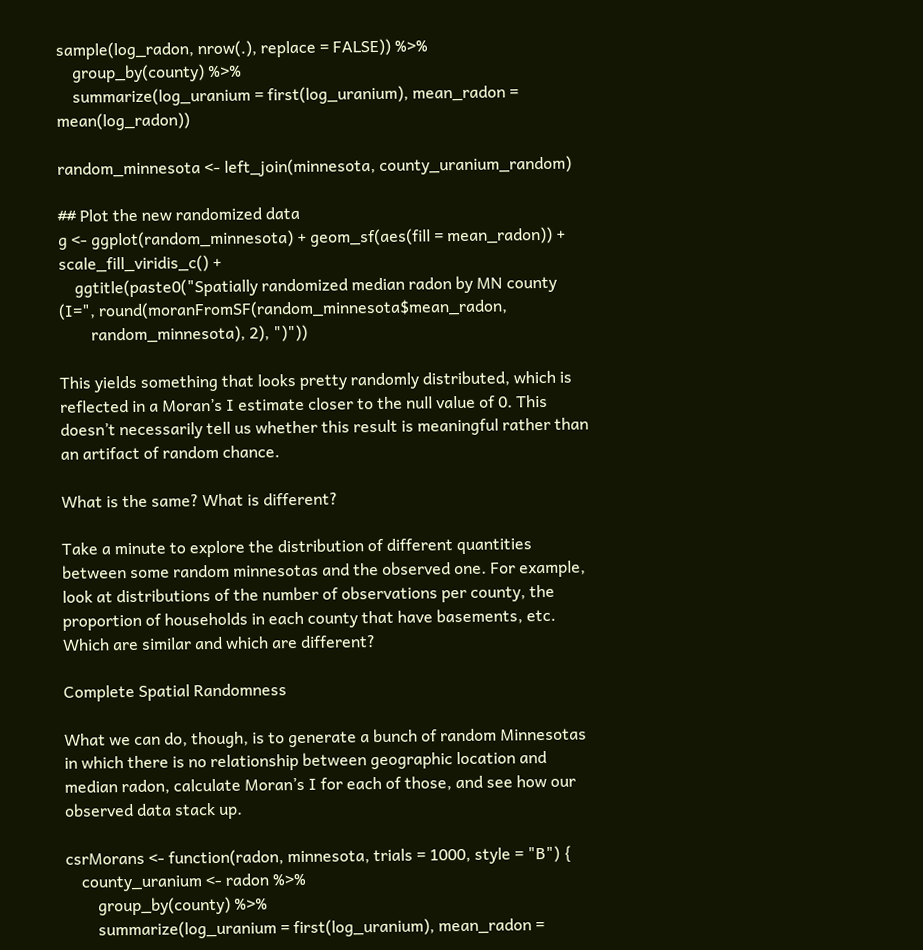sample(log_radon, nrow(.), replace = FALSE)) %>%
    group_by(county) %>%
    summarize(log_uranium = first(log_uranium), mean_radon = mean(log_radon))

random_minnesota <- left_join(minnesota, county_uranium_random)

## Plot the new randomized data
g <- ggplot(random_minnesota) + geom_sf(aes(fill = mean_radon)) + scale_fill_viridis_c() +
    ggtitle(paste0("Spatially randomized median radon by MN county (I=", round(moranFromSF(random_minnesota$mean_radon,
        random_minnesota), 2), ")"))

This yields something that looks pretty randomly distributed, which is reflected in a Moran’s I estimate closer to the null value of 0. This doesn’t necessarily tell us whether this result is meaningful rather than an artifact of random chance.

What is the same? What is different?

Take a minute to explore the distribution of different quantities between some random minnesotas and the observed one. For example, look at distributions of the number of observations per county, the proportion of households in each county that have basements, etc. Which are similar and which are different?

Complete Spatial Randomness

What we can do, though, is to generate a bunch of random Minnesotas in which there is no relationship between geographic location and median radon, calculate Moran’s I for each of those, and see how our observed data stack up.

csrMorans <- function(radon, minnesota, trials = 1000, style = "B") {
    county_uranium <- radon %>%
        group_by(county) %>%
        summarize(log_uranium = first(log_uranium), mean_radon =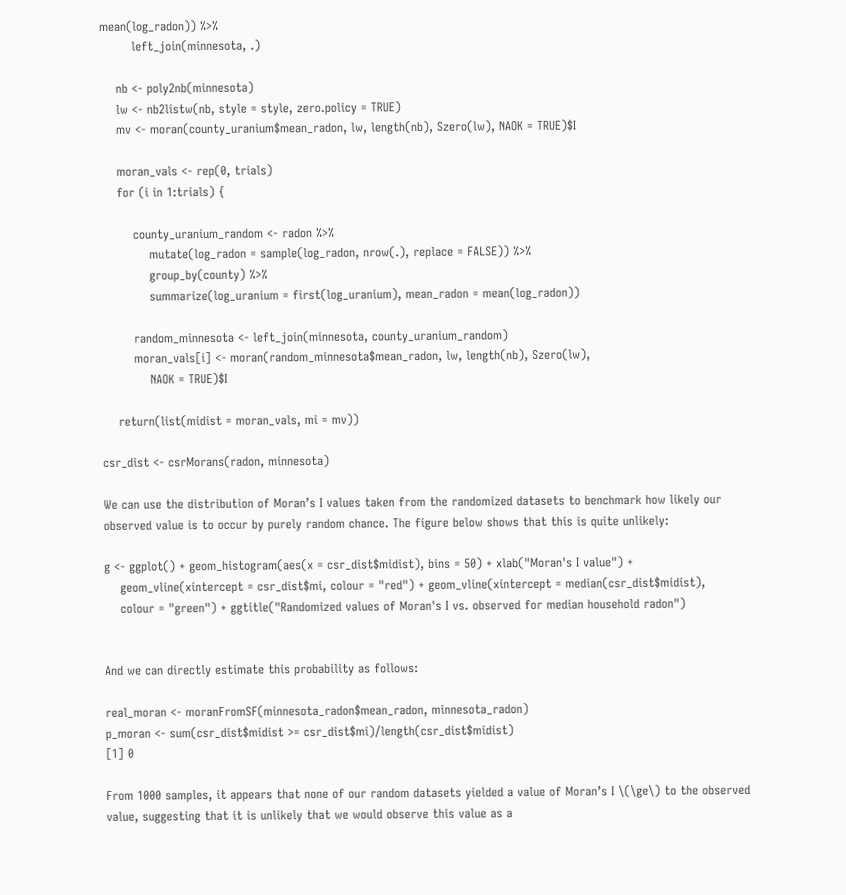mean(log_radon)) %>%
        left_join(minnesota, .)

    nb <- poly2nb(minnesota)
    lw <- nb2listw(nb, style = style, zero.policy = TRUE)
    mv <- moran(county_uranium$mean_radon, lw, length(nb), Szero(lw), NAOK = TRUE)$I

    moran_vals <- rep(0, trials)
    for (i in 1:trials) {

        county_uranium_random <- radon %>%
            mutate(log_radon = sample(log_radon, nrow(.), replace = FALSE)) %>%
            group_by(county) %>%
            summarize(log_uranium = first(log_uranium), mean_radon = mean(log_radon))

        random_minnesota <- left_join(minnesota, county_uranium_random)
        moran_vals[i] <- moran(random_minnesota$mean_radon, lw, length(nb), Szero(lw),
            NAOK = TRUE)$I

    return(list(midist = moran_vals, mi = mv))

csr_dist <- csrMorans(radon, minnesota)

We can use the distribution of Moran’s I values taken from the randomized datasets to benchmark how likely our observed value is to occur by purely random chance. The figure below shows that this is quite unlikely:

g <- ggplot() + geom_histogram(aes(x = csr_dist$midist), bins = 50) + xlab("Moran's I value") +
    geom_vline(xintercept = csr_dist$mi, colour = "red") + geom_vline(xintercept = median(csr_dist$midist),
    colour = "green") + ggtitle("Randomized values of Moran's I vs. observed for median household radon")


And we can directly estimate this probability as follows:

real_moran <- moranFromSF(minnesota_radon$mean_radon, minnesota_radon)
p_moran <- sum(csr_dist$midist >= csr_dist$mi)/length(csr_dist$midist)
[1] 0

From 1000 samples, it appears that none of our random datasets yielded a value of Moran’s I \(\ge\) to the observed value, suggesting that it is unlikely that we would observe this value as a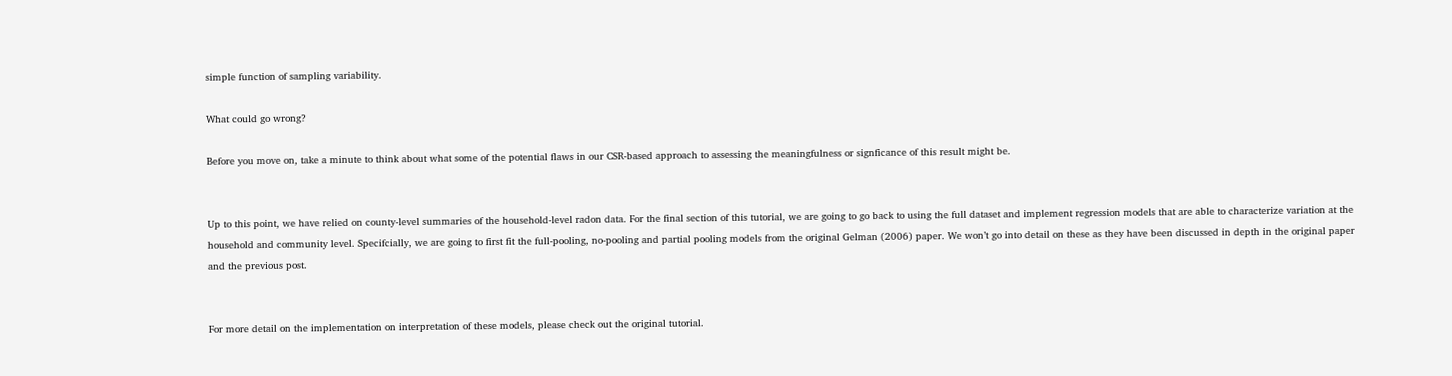simple function of sampling variability.

What could go wrong?

Before you move on, take a minute to think about what some of the potential flaws in our CSR-based approach to assessing the meaningfulness or signficance of this result might be.


Up to this point, we have relied on county-level summaries of the household-level radon data. For the final section of this tutorial, we are going to go back to using the full dataset and implement regression models that are able to characterize variation at the household and community level. Specifcially, we are going to first fit the full-pooling, no-pooling and partial pooling models from the original Gelman (2006) paper. We won’t go into detail on these as they have been discussed in depth in the original paper and the previous post.


For more detail on the implementation on interpretation of these models, please check out the original tutorial.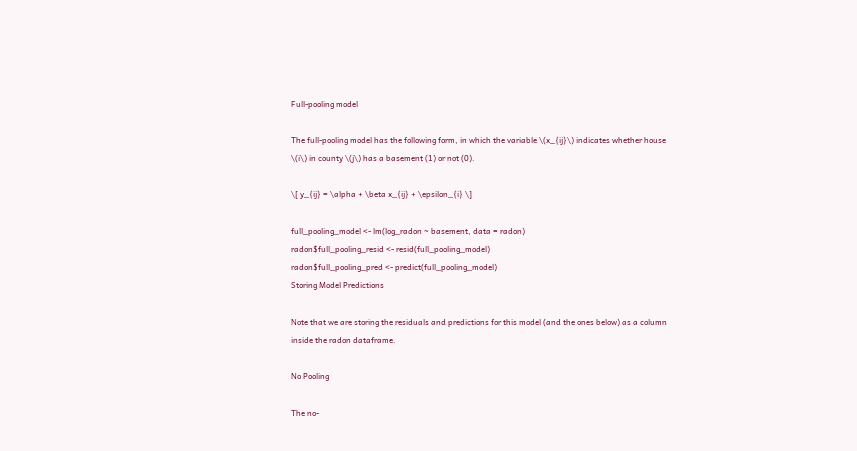Full-pooling model

The full-pooling model has the following form, in which the variable \(x_{ij}\) indicates whether house \(i\) in county \(j\) has a basement (1) or not (0).

\[ y_{ij} = \alpha + \beta x_{ij} + \epsilon_{i} \]

full_pooling_model <- lm(log_radon ~ basement, data = radon)
radon$full_pooling_resid <- resid(full_pooling_model)
radon$full_pooling_pred <- predict(full_pooling_model)
Storing Model Predictions

Note that we are storing the residuals and predictions for this model (and the ones below) as a column inside the radon dataframe.

No Pooling

The no-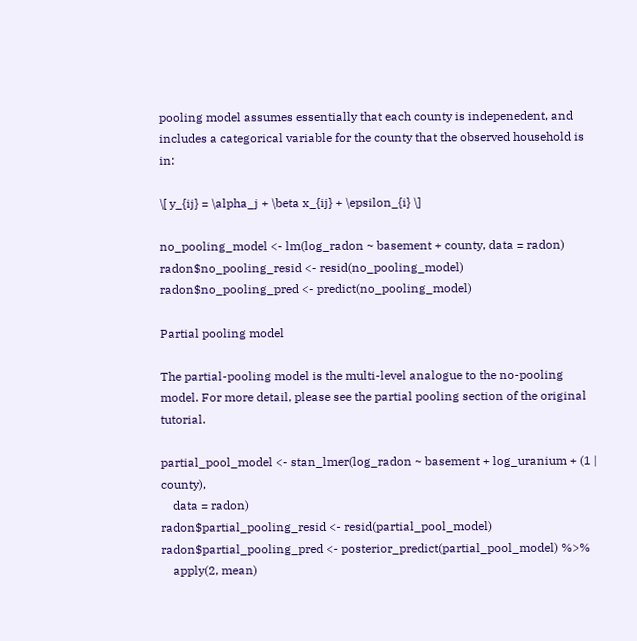pooling model assumes essentially that each county is indepenedent, and includes a categorical variable for the county that the observed household is in:

\[ y_{ij} = \alpha_j + \beta x_{ij} + \epsilon_{i} \]

no_pooling_model <- lm(log_radon ~ basement + county, data = radon)
radon$no_pooling_resid <- resid(no_pooling_model)
radon$no_pooling_pred <- predict(no_pooling_model)

Partial pooling model

The partial-pooling model is the multi-level analogue to the no-pooling model. For more detail, please see the partial pooling section of the original tutorial.

partial_pool_model <- stan_lmer(log_radon ~ basement + log_uranium + (1 | county),
    data = radon)
radon$partial_pooling_resid <- resid(partial_pool_model)
radon$partial_pooling_pred <- posterior_predict(partial_pool_model) %>%
    apply(2, mean)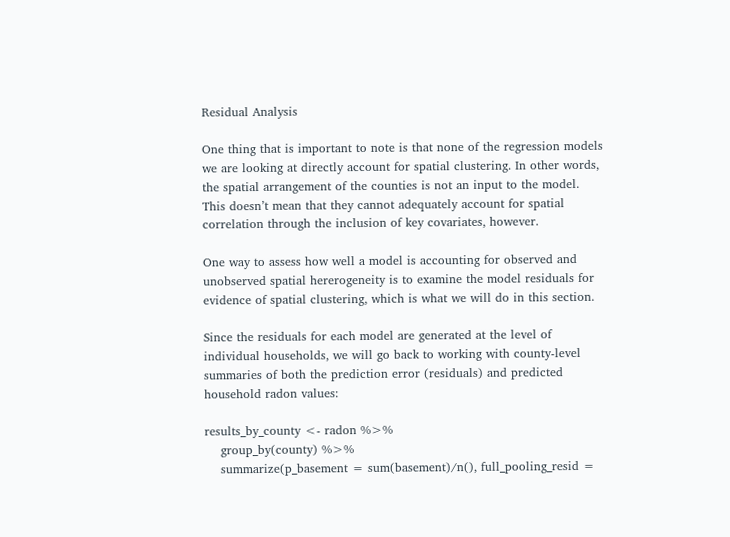Residual Analysis

One thing that is important to note is that none of the regression models we are looking at directly account for spatial clustering. In other words, the spatial arrangement of the counties is not an input to the model. This doesn’t mean that they cannot adequately account for spatial correlation through the inclusion of key covariates, however.

One way to assess how well a model is accounting for observed and unobserved spatial hererogeneity is to examine the model residuals for evidence of spatial clustering, which is what we will do in this section.

Since the residuals for each model are generated at the level of individual households, we will go back to working with county-level summaries of both the prediction error (residuals) and predicted household radon values:

results_by_county <- radon %>%
    group_by(county) %>%
    summarize(p_basement = sum(basement)/n(), full_pooling_resid =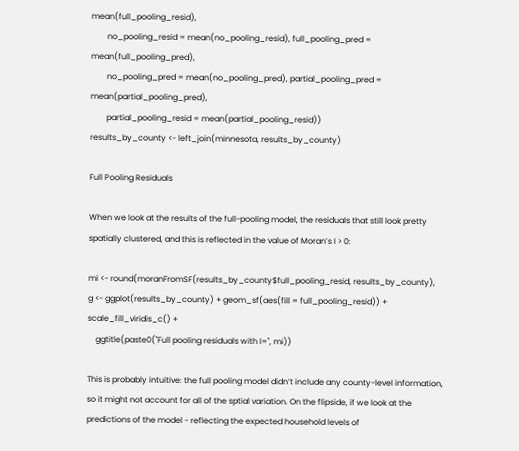mean(full_pooling_resid),
        no_pooling_resid = mean(no_pooling_resid), full_pooling_pred = mean(full_pooling_pred),
        no_pooling_pred = mean(no_pooling_pred), partial_pooling_pred = mean(partial_pooling_pred),
        partial_pooling_resid = mean(partial_pooling_resid))
results_by_county <- left_join(minnesota, results_by_county)

Full Pooling Residuals

When we look at the results of the full-pooling model, the residuals that still look pretty spatially clustered, and this is reflected in the value of Moran’s I > 0:

mi <- round(moranFromSF(results_by_county$full_pooling_resid, results_by_county),
g <- ggplot(results_by_county) + geom_sf(aes(fill = full_pooling_resid)) + scale_fill_viridis_c() +
    ggtitle(paste0("Full pooling residuals with I=", mi))

This is probably intuitive: the full pooling model didn’t include any county-level information, so it might not account for all of the sptial variation. On the flipside, if we look at the predictions of the model - reflecting the expected household levels of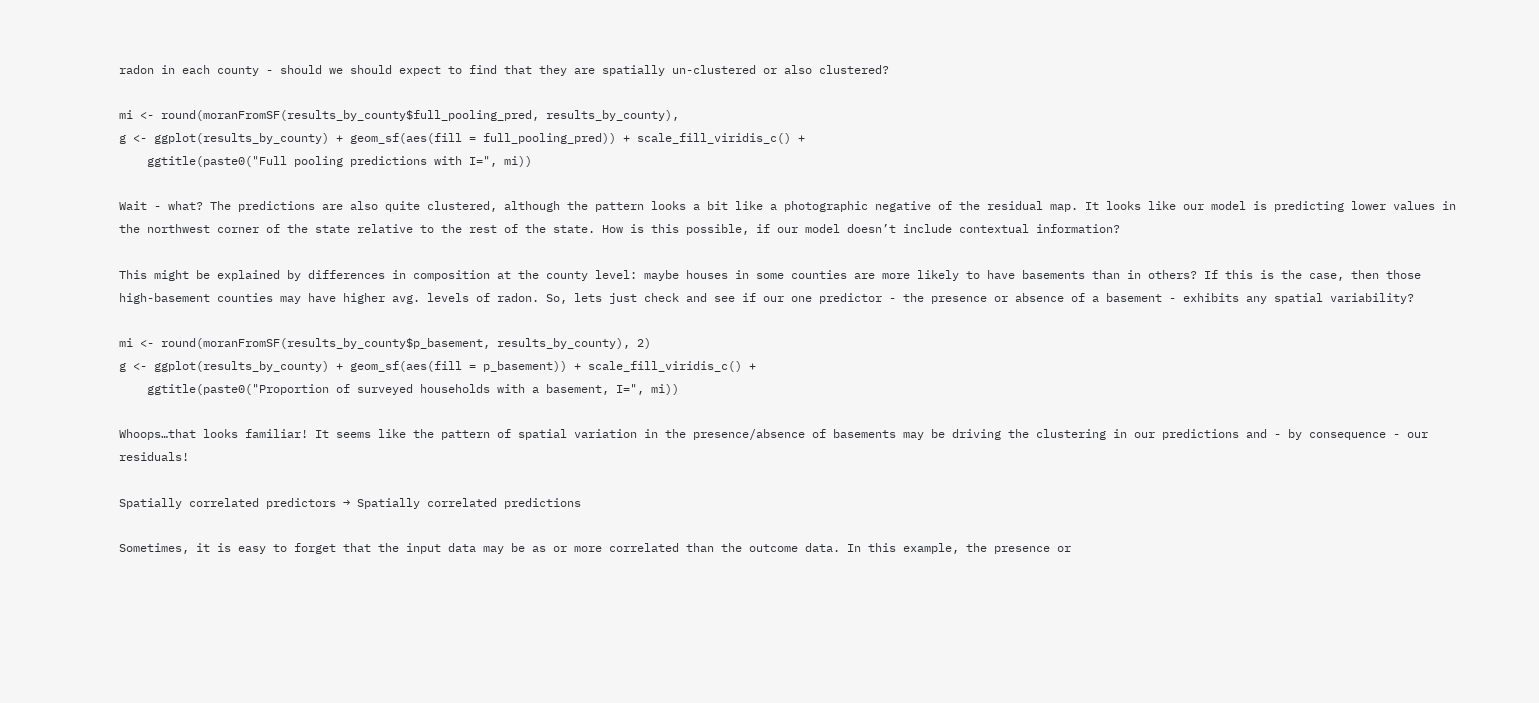radon in each county - should we should expect to find that they are spatially un-clustered or also clustered?

mi <- round(moranFromSF(results_by_county$full_pooling_pred, results_by_county),
g <- ggplot(results_by_county) + geom_sf(aes(fill = full_pooling_pred)) + scale_fill_viridis_c() +
    ggtitle(paste0("Full pooling predictions with I=", mi))

Wait - what? The predictions are also quite clustered, although the pattern looks a bit like a photographic negative of the residual map. It looks like our model is predicting lower values in the northwest corner of the state relative to the rest of the state. How is this possible, if our model doesn’t include contextual information?

This might be explained by differences in composition at the county level: maybe houses in some counties are more likely to have basements than in others? If this is the case, then those high-basement counties may have higher avg. levels of radon. So, lets just check and see if our one predictor - the presence or absence of a basement - exhibits any spatial variability?

mi <- round(moranFromSF(results_by_county$p_basement, results_by_county), 2)
g <- ggplot(results_by_county) + geom_sf(aes(fill = p_basement)) + scale_fill_viridis_c() +
    ggtitle(paste0("Proportion of surveyed households with a basement, I=", mi))

Whoops…that looks familiar! It seems like the pattern of spatial variation in the presence/absence of basements may be driving the clustering in our predictions and - by consequence - our residuals!

Spatially correlated predictors → Spatially correlated predictions

Sometimes, it is easy to forget that the input data may be as or more correlated than the outcome data. In this example, the presence or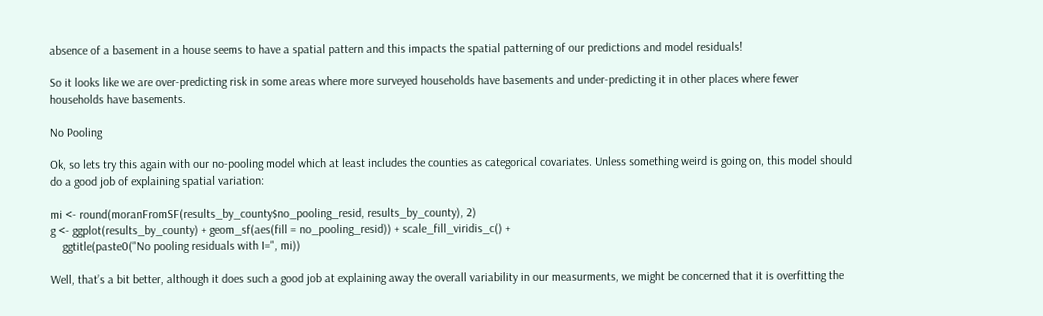absence of a basement in a house seems to have a spatial pattern and this impacts the spatial patterning of our predictions and model residuals!

So it looks like we are over-predicting risk in some areas where more surveyed households have basements and under-predicting it in other places where fewer households have basements.

No Pooling

Ok, so lets try this again with our no-pooling model which at least includes the counties as categorical covariates. Unless something weird is going on, this model should do a good job of explaining spatial variation:

mi <- round(moranFromSF(results_by_county$no_pooling_resid, results_by_county), 2)
g <- ggplot(results_by_county) + geom_sf(aes(fill = no_pooling_resid)) + scale_fill_viridis_c() +
    ggtitle(paste0("No pooling residuals with I=", mi))

Well, that’s a bit better, although it does such a good job at explaining away the overall variability in our measurments, we might be concerned that it is overfitting the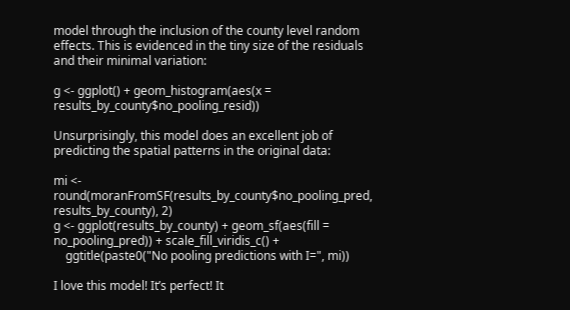model through the inclusion of the county level random effects. This is evidenced in the tiny size of the residuals and their minimal variation:

g <- ggplot() + geom_histogram(aes(x = results_by_county$no_pooling_resid))

Unsurprisingly, this model does an excellent job of predicting the spatial patterns in the original data:

mi <- round(moranFromSF(results_by_county$no_pooling_pred, results_by_county), 2)
g <- ggplot(results_by_county) + geom_sf(aes(fill = no_pooling_pred)) + scale_fill_viridis_c() +
    ggtitle(paste0("No pooling predictions with I=", mi))

I love this model! It’s perfect! It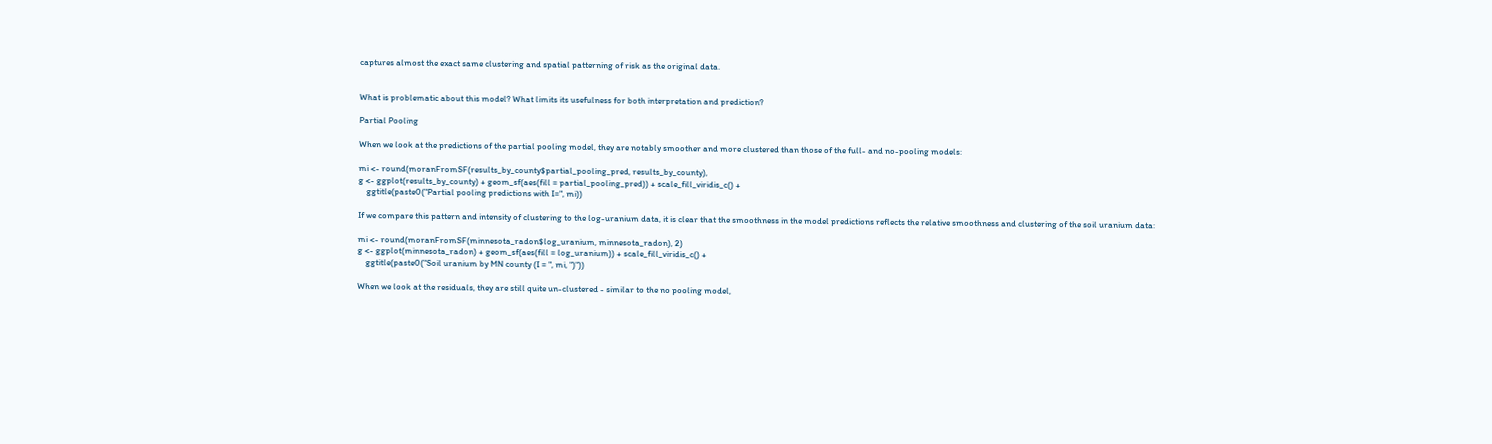captures almost the exact same clustering and spatial patterning of risk as the original data.


What is problematic about this model? What limits its usefulness for both interpretation and prediction?

Partial Pooling

When we look at the predictions of the partial pooling model, they are notably smoother and more clustered than those of the full- and no-pooling models:

mi <- round(moranFromSF(results_by_county$partial_pooling_pred, results_by_county),
g <- ggplot(results_by_county) + geom_sf(aes(fill = partial_pooling_pred)) + scale_fill_viridis_c() +
    ggtitle(paste0("Partial pooling predictions with I=", mi))

If we compare this pattern and intensity of clustering to the log-uranium data, it is clear that the smoothness in the model predictions reflects the relative smoothness and clustering of the soil uranium data:

mi <- round(moranFromSF(minnesota_radon$log_uranium, minnesota_radon), 2)
g <- ggplot(minnesota_radon) + geom_sf(aes(fill = log_uranium)) + scale_fill_viridis_c() +
    ggtitle(paste0("Soil uranium by MN county (I = ", mi, ")"))

When we look at the residuals, they are still quite un-clustered - similar to the no pooling model,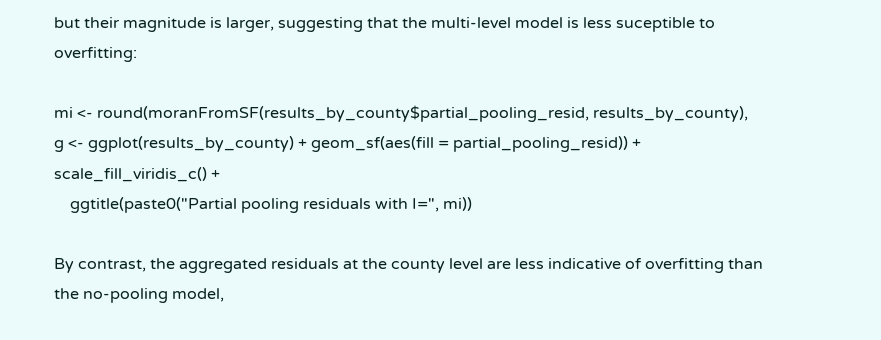but their magnitude is larger, suggesting that the multi-level model is less suceptible to overfitting:

mi <- round(moranFromSF(results_by_county$partial_pooling_resid, results_by_county),
g <- ggplot(results_by_county) + geom_sf(aes(fill = partial_pooling_resid)) + scale_fill_viridis_c() +
    ggtitle(paste0("Partial pooling residuals with I=", mi))

By contrast, the aggregated residuals at the county level are less indicative of overfitting than the no-pooling model,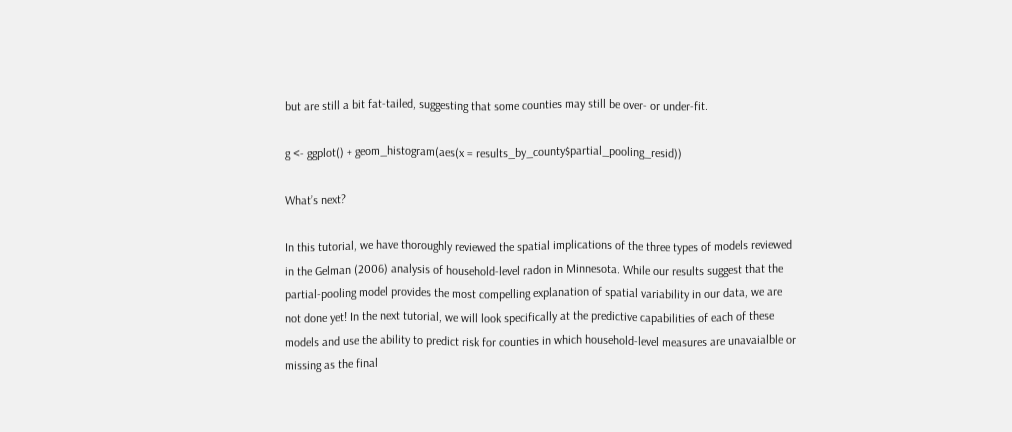but are still a bit fat-tailed, suggesting that some counties may still be over- or under-fit.

g <- ggplot() + geom_histogram(aes(x = results_by_county$partial_pooling_resid))

What’s next?

In this tutorial, we have thoroughly reviewed the spatial implications of the three types of models reviewed in the Gelman (2006) analysis of household-level radon in Minnesota. While our results suggest that the partial-pooling model provides the most compelling explanation of spatial variability in our data, we are not done yet! In the next tutorial, we will look specifically at the predictive capabilities of each of these models and use the ability to predict risk for counties in which household-level measures are unavaialble or missing as the final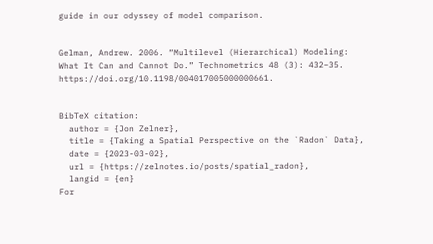guide in our odyssey of model comparison.


Gelman, Andrew. 2006. “Multilevel (Hierarchical) Modeling: What It Can and Cannot Do.” Technometrics 48 (3): 432–35. https://doi.org/10.1198/004017005000000661.


BibTeX citation:
  author = {Jon Zelner},
  title = {Taking a Spatial Perspective on the `Radon` Data},
  date = {2023-03-02},
  url = {https://zelnotes.io/posts/spatial_radon},
  langid = {en}
For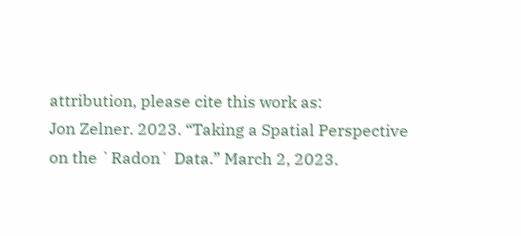attribution, please cite this work as:
Jon Zelner. 2023. “Taking a Spatial Perspective on the `Radon` Data.” March 2, 2023.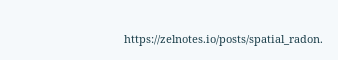https://zelnotes.io/posts/spatial_radon.